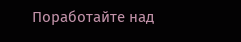Поработайте над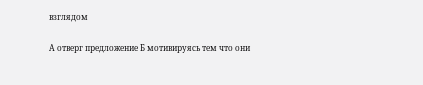взглядом

А отверг предложение Б мотивируясь тем что они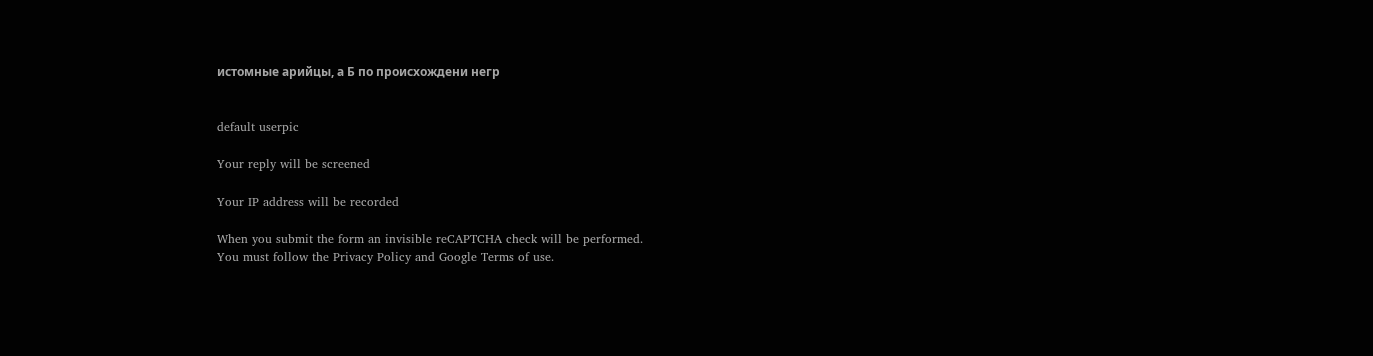истомные арийцы, а Б по происхождени негр


default userpic

Your reply will be screened

Your IP address will be recorded

When you submit the form an invisible reCAPTCHA check will be performed.
You must follow the Privacy Policy and Google Terms of use.